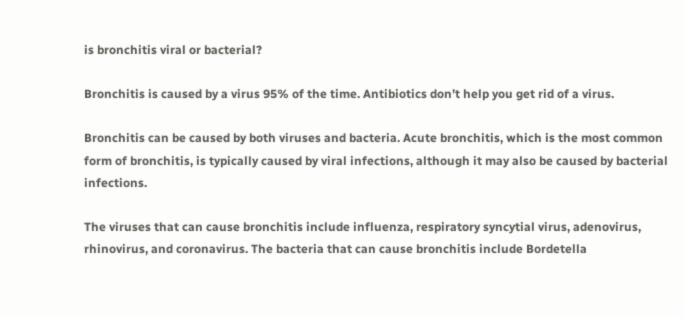is bronchitis viral or bacterial?

Bronchitis is caused by a virus 95% of the time. Antibiotics don’t help you get rid of a virus.

Bronchitis can be caused by both viruses and bacteria. Acute bronchitis, which is the most common form of bronchitis, is typically caused by viral infections, although it may also be caused by bacterial infections.

The viruses that can cause bronchitis include influenza, respiratory syncytial virus, adenovirus, rhinovirus, and coronavirus. The bacteria that can cause bronchitis include Bordetella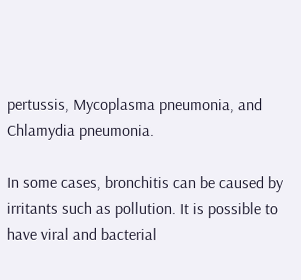pertussis, Mycoplasma pneumonia, and Chlamydia pneumonia.

In some cases, bronchitis can be caused by irritants such as pollution. It is possible to have viral and bacterial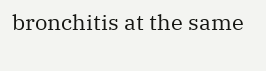bronchitis at the same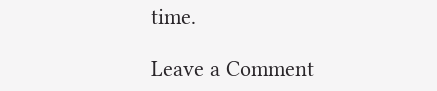time.

Leave a Comment